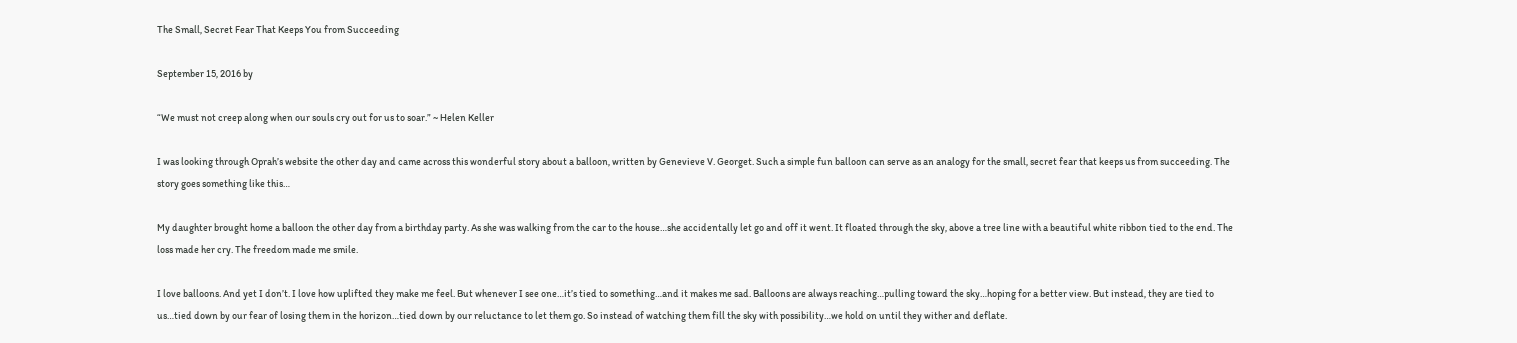The Small, Secret Fear That Keeps You from Succeeding

September 15, 2016 by

“We must not creep along when our souls cry out for us to soar.” ~ Helen Keller

I was looking through Oprah’s website the other day and came across this wonderful story about a balloon, written by Genevieve V. Georget. Such a simple fun balloon can serve as an analogy for the small, secret fear that keeps us from succeeding. The story goes something like this…

My daughter brought home a balloon the other day from a birthday party. As she was walking from the car to the house…she accidentally let go and off it went. It floated through the sky, above a tree line with a beautiful white ribbon tied to the end. The loss made her cry. The freedom made me smile.

I love balloons. And yet I don’t. I love how uplifted they make me feel. But whenever I see one…it’s tied to something…and it makes me sad. Balloons are always reaching…pulling toward the sky…hoping for a better view. But instead, they are tied to us…tied down by our fear of losing them in the horizon…tied down by our reluctance to let them go. So instead of watching them fill the sky with possibility…we hold on until they wither and deflate.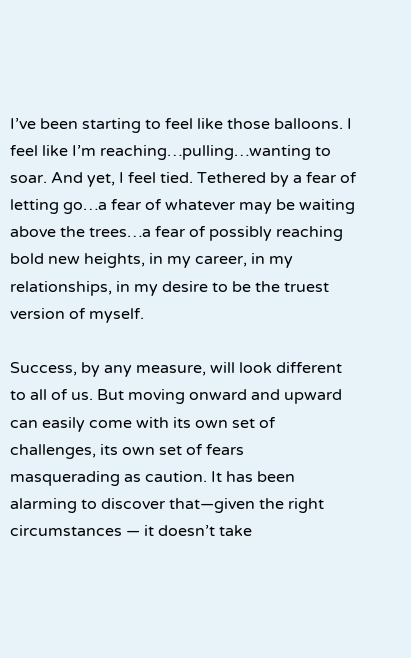I’ve been starting to feel like those balloons. I feel like I’m reaching…pulling…wanting to soar. And yet, I feel tied. Tethered by a fear of letting go…a fear of whatever may be waiting above the trees…a fear of possibly reaching bold new heights, in my career, in my relationships, in my desire to be the truest version of myself.

Success, by any measure, will look different to all of us. But moving onward and upward can easily come with its own set of challenges, its own set of fears masquerading as caution. It has been alarming to discover that—given the right circumstances — it doesn’t take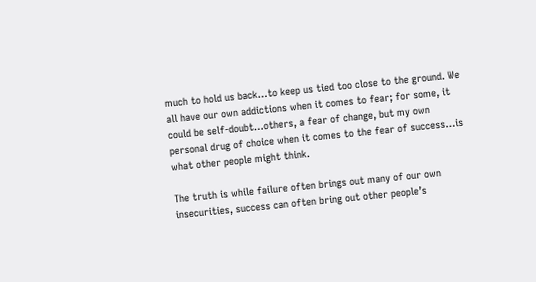much to hold us back…to keep us tied too close to the ground. We all have our own addictions when it comes to fear; for some, it could be self-doubt…others, a fear of change, but my own personal drug of choice when it comes to the fear of success…is what other people might think.

The truth is while failure often brings out many of our own insecurities, success can often bring out other people’s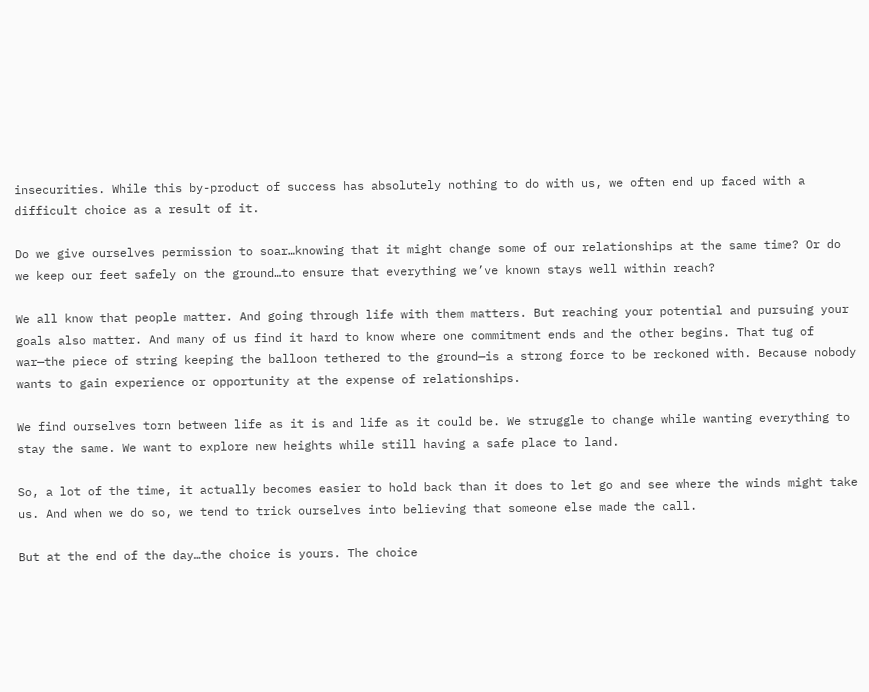insecurities. While this by-product of success has absolutely nothing to do with us, we often end up faced with a difficult choice as a result of it.

Do we give ourselves permission to soar…knowing that it might change some of our relationships at the same time? Or do we keep our feet safely on the ground…to ensure that everything we’ve known stays well within reach?

We all know that people matter. And going through life with them matters. But reaching your potential and pursuing your goals also matter. And many of us find it hard to know where one commitment ends and the other begins. That tug of war—the piece of string keeping the balloon tethered to the ground—is a strong force to be reckoned with. Because nobody wants to gain experience or opportunity at the expense of relationships.

We find ourselves torn between life as it is and life as it could be. We struggle to change while wanting everything to stay the same. We want to explore new heights while still having a safe place to land.

So, a lot of the time, it actually becomes easier to hold back than it does to let go and see where the winds might take us. And when we do so, we tend to trick ourselves into believing that someone else made the call.

But at the end of the day…the choice is yours. The choice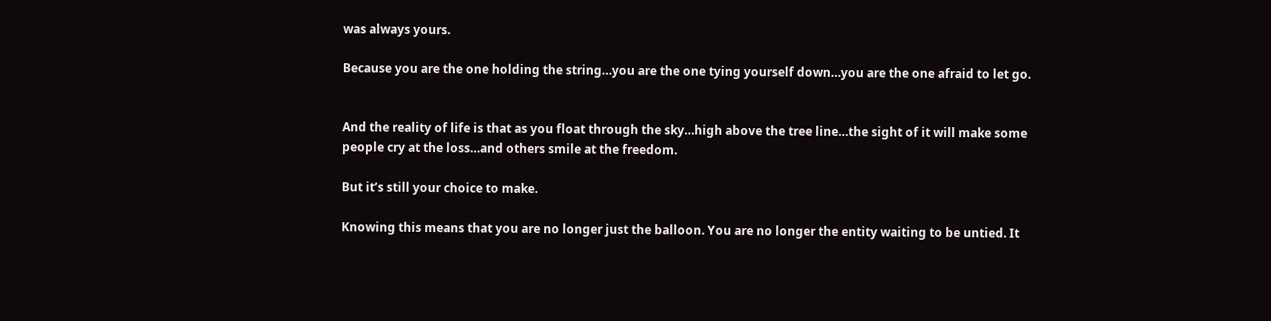was always yours.

Because you are the one holding the string…you are the one tying yourself down…you are the one afraid to let go.


And the reality of life is that as you float through the sky…high above the tree line…the sight of it will make some people cry at the loss…and others smile at the freedom.

But it’s still your choice to make.

Knowing this means that you are no longer just the balloon. You are no longer the entity waiting to be untied. It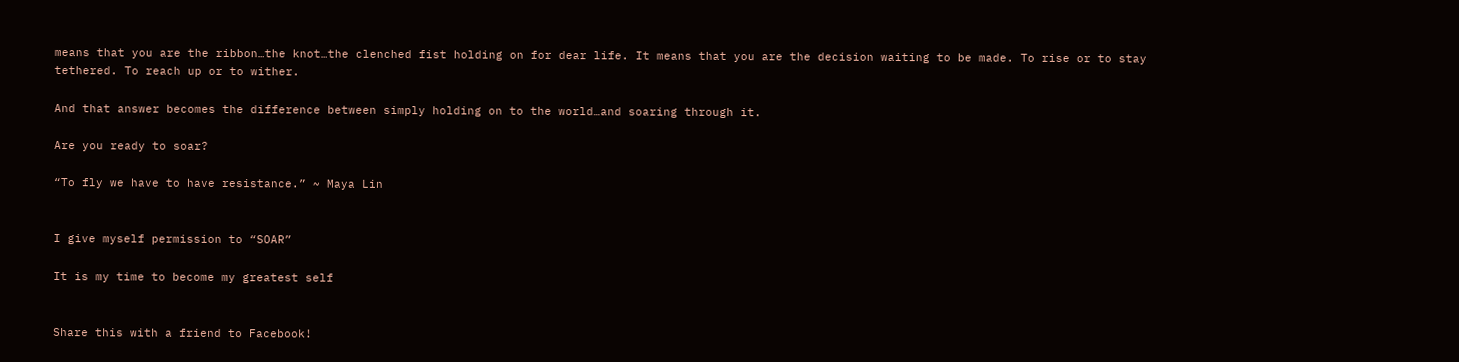means that you are the ribbon…the knot…the clenched fist holding on for dear life. It means that you are the decision waiting to be made. To rise or to stay tethered. To reach up or to wither.

And that answer becomes the difference between simply holding on to the world…and soaring through it.

Are you ready to soar?

“To fly we have to have resistance.” ~ Maya Lin


I give myself permission to “SOAR”

It is my time to become my greatest self


Share this with a friend to Facebook!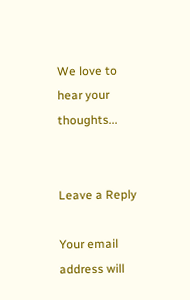We love to hear your thoughts...


Leave a Reply

Your email address will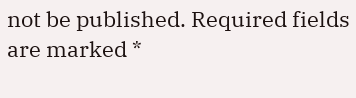not be published. Required fields are marked *